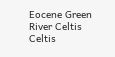Eocene Green River Celtis
Celtis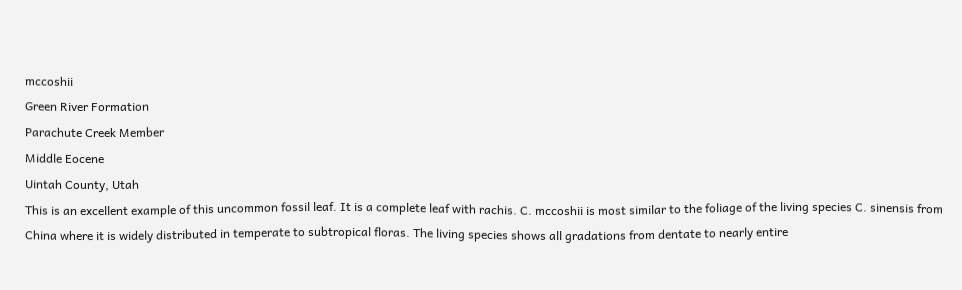mccoshii
Green River Formation
Parachute Creek Member
Middle Eocene
Uintah County, Utah
This is an excellent example of this uncommon fossil leaf. It is a complete leaf with rachis. C. mccoshii is most similar to the foliage of the living species C. sinensis from China where it is widely distributed in temperate to subtropical floras. The living species shows all gradations from dentate to nearly entire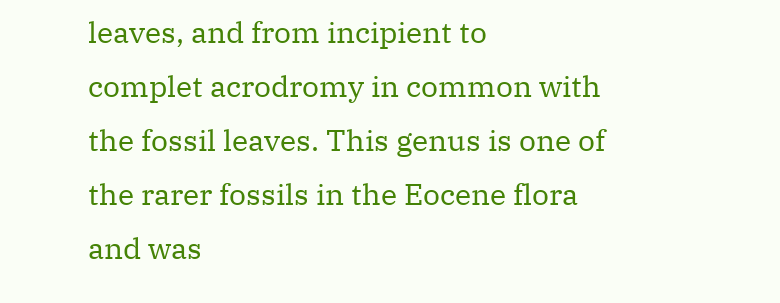leaves, and from incipient to complet acrodromy in common with the fossil leaves. This genus is one of the rarer fossils in the Eocene flora and was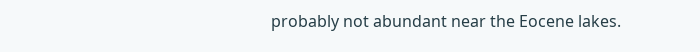probably not abundant near the Eocene lakes.